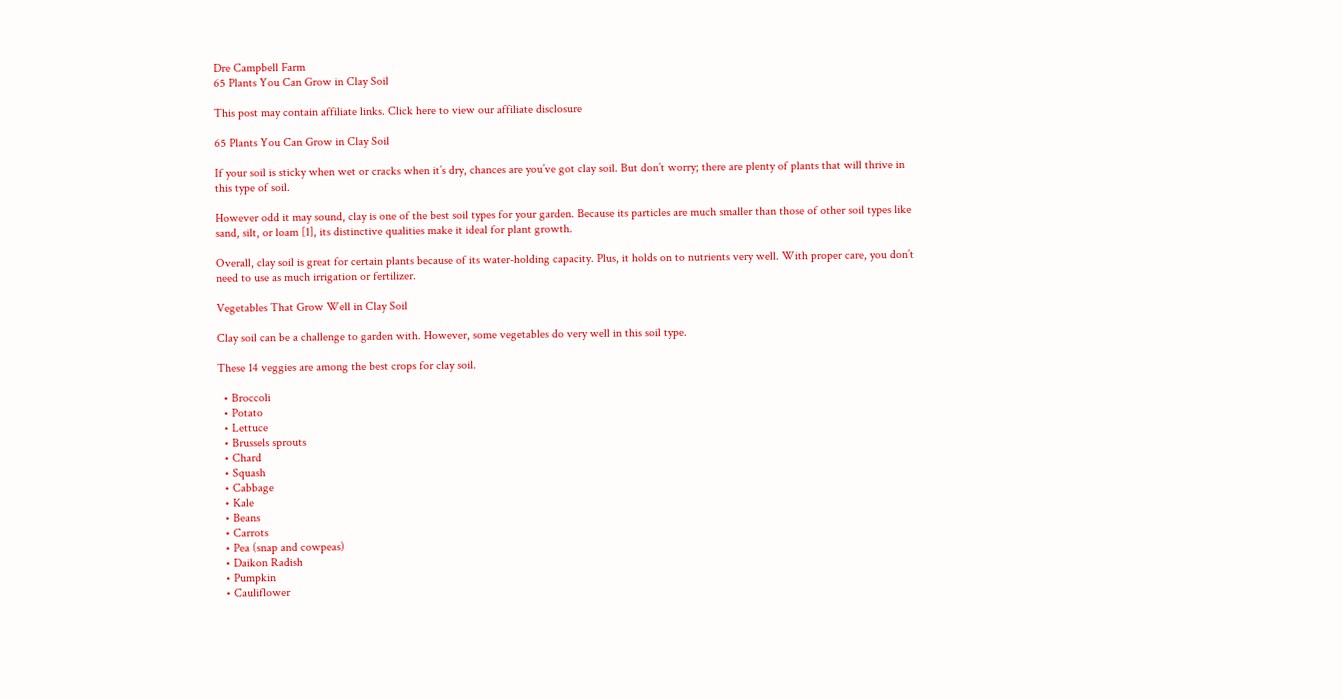Dre Campbell Farm
65 Plants You Can Grow in Clay Soil

This post may contain affiliate links. Click here to view our affiliate disclosure

65 Plants You Can Grow in Clay Soil

If your soil is sticky when wet or cracks when it’s dry, chances are you’ve got clay soil. But don’t worry; there are plenty of plants that will thrive in this type of soil.

However odd it may sound, clay is one of the best soil types for your garden. Because its particles are much smaller than those of other soil types like sand, silt, or loam [1], its distinctive qualities make it ideal for plant growth.

Overall, clay soil is great for certain plants because of its water-holding capacity. Plus, it holds on to nutrients very well. With proper care, you don’t need to use as much irrigation or fertilizer.

Vegetables That Grow Well in Clay Soil

Clay soil can be a challenge to garden with. However, some vegetables do very well in this soil type.

These 14 veggies are among the best crops for clay soil.

  • Broccoli
  • Potato
  • Lettuce
  • Brussels sprouts
  • Chard
  • Squash
  • Cabbage
  • Kale
  • Beans
  • Carrots
  • Pea (snap and cowpeas)
  • Daikon Radish
  • Pumpkin
  • Cauliflower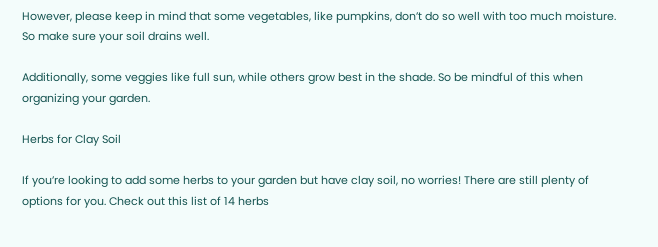However, please keep in mind that some vegetables, like pumpkins, don’t do so well with too much moisture. So make sure your soil drains well.

Additionally, some veggies like full sun, while others grow best in the shade. So be mindful of this when organizing your garden.

Herbs for Clay Soil

If you’re looking to add some herbs to your garden but have clay soil, no worries! There are still plenty of options for you. Check out this list of 14 herbs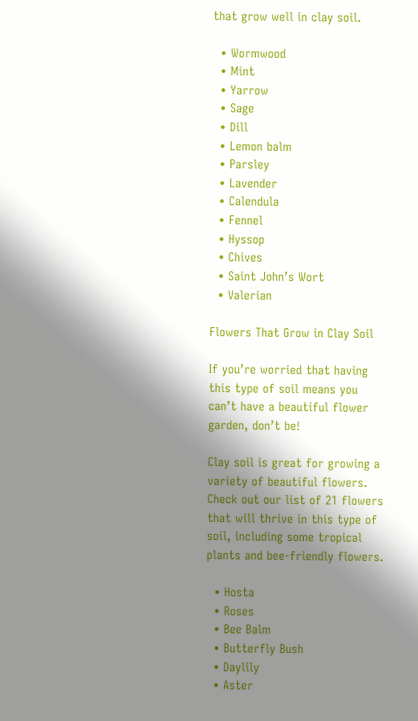that grow well in clay soil.

  • Wormwood
  • Mint
  • Yarrow
  • Sage
  • Dill
  • Lemon balm
  • Parsley
  • Lavender
  • Calendula
  • Fennel
  • Hyssop
  • Chives
  • Saint John’s Wort
  • Valerian

Flowers That Grow in Clay Soil

If you’re worried that having this type of soil means you can’t have a beautiful flower garden, don’t be!

Clay soil is great for growing a variety of beautiful flowers. Check out our list of 21 flowers that will thrive in this type of soil, including some tropical plants and bee-friendly flowers.

  • Hosta
  • Roses
  • Bee Balm
  • Butterfly Bush
  • Daylily
  • Aster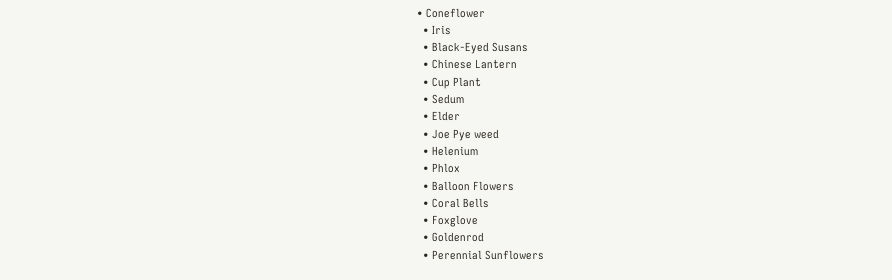• Coneflower
  • Iris
  • Black-Eyed Susans
  • Chinese Lantern
  • Cup Plant
  • Sedum
  • Elder
  • Joe Pye weed
  • Helenium
  • Phlox
  • Balloon Flowers
  • Coral Bells
  • Foxglove
  • Goldenrod
  • Perennial Sunflowers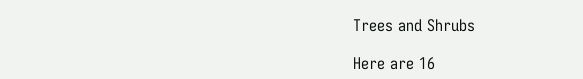Trees and Shrubs

Here are 16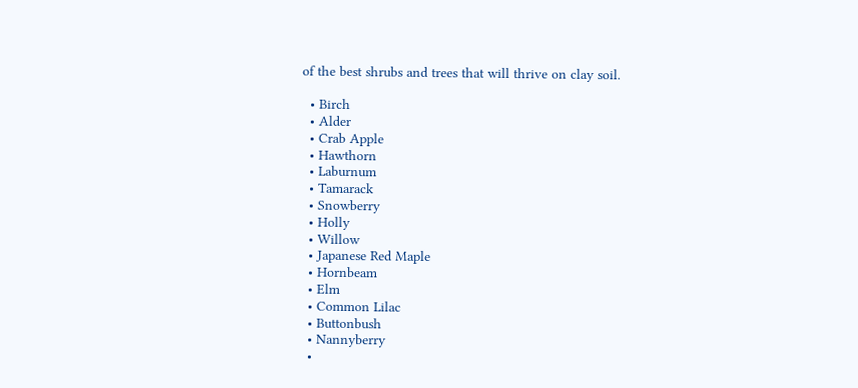of the best shrubs and trees that will thrive on clay soil.

  • Birch
  • Alder
  • Crab Apple
  • Hawthorn
  • Laburnum
  • Tamarack
  • Snowberry
  • Holly
  • Willow
  • Japanese Red Maple
  • Hornbeam
  • Elm
  • Common Lilac
  • Buttonbush
  • Nannyberry
  •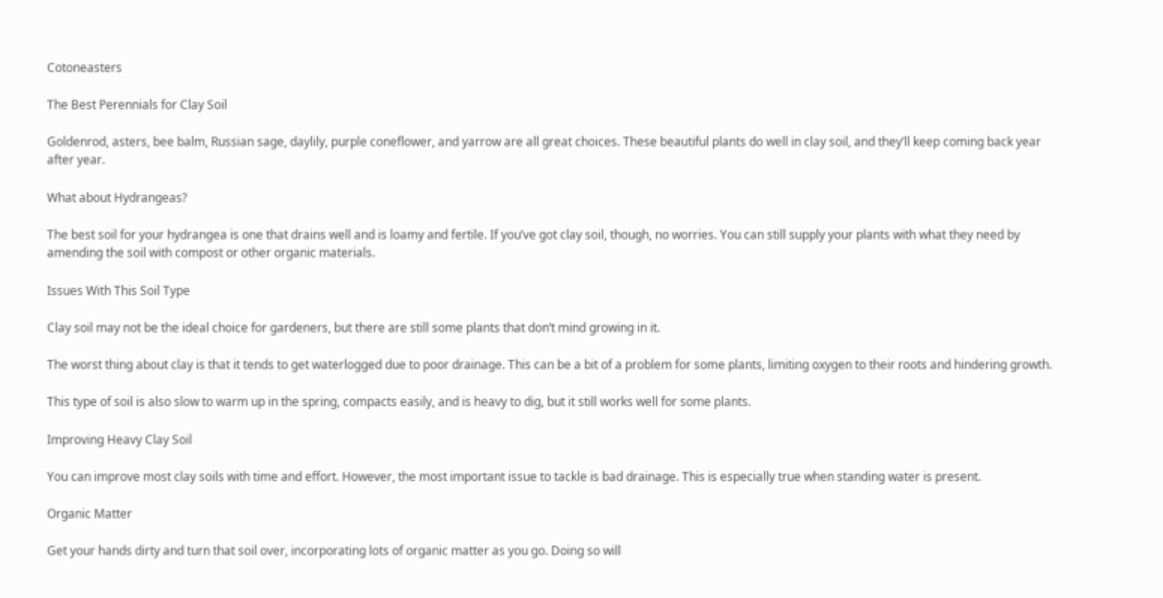Cotoneasters

The Best Perennials for Clay Soil

Goldenrod, asters, bee balm, Russian sage, daylily, purple coneflower, and yarrow are all great choices. These beautiful plants do well in clay soil, and they’ll keep coming back year after year.

What about Hydrangeas?

The best soil for your hydrangea is one that drains well and is loamy and fertile. If you’ve got clay soil, though, no worries. You can still supply your plants with what they need by amending the soil with compost or other organic materials.

Issues With This Soil Type

Clay soil may not be the ideal choice for gardeners, but there are still some plants that don’t mind growing in it.

The worst thing about clay is that it tends to get waterlogged due to poor drainage. This can be a bit of a problem for some plants, limiting oxygen to their roots and hindering growth.

This type of soil is also slow to warm up in the spring, compacts easily, and is heavy to dig, but it still works well for some plants.

Improving Heavy Clay Soil

You can improve most clay soils with time and effort. However, the most important issue to tackle is bad drainage. This is especially true when standing water is present.

Organic Matter

Get your hands dirty and turn that soil over, incorporating lots of organic matter as you go. Doing so will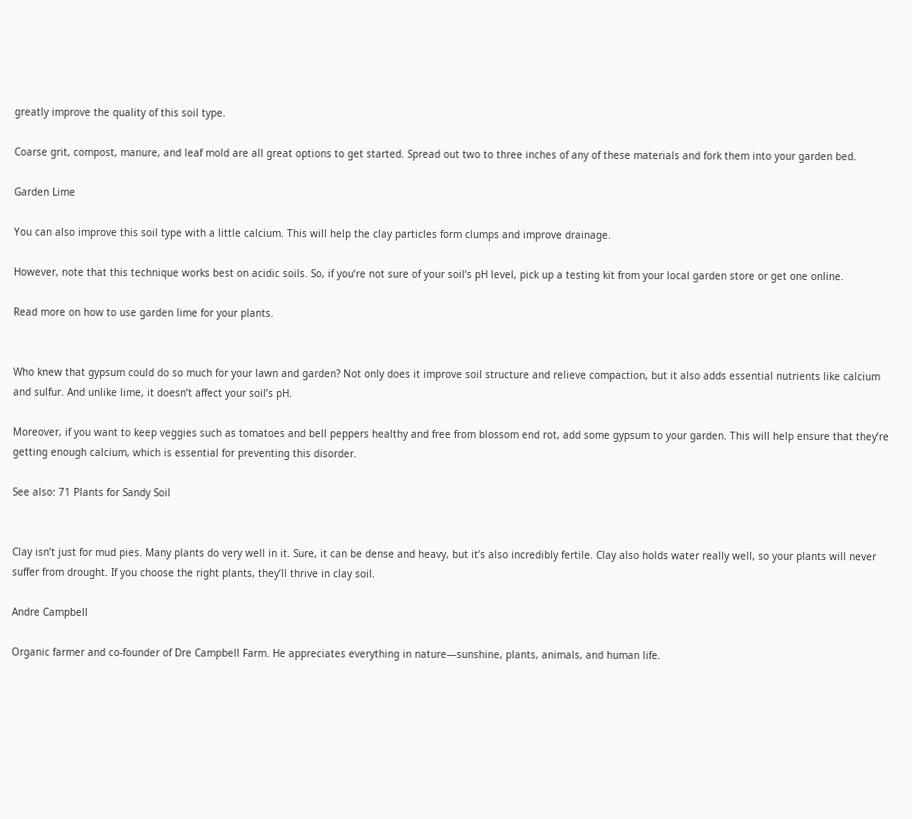greatly improve the quality of this soil type.

Coarse grit, compost, manure, and leaf mold are all great options to get started. Spread out two to three inches of any of these materials and fork them into your garden bed.

Garden Lime

You can also improve this soil type with a little calcium. This will help the clay particles form clumps and improve drainage.

However, note that this technique works best on acidic soils. So, if you’re not sure of your soil’s pH level, pick up a testing kit from your local garden store or get one online.

Read more on how to use garden lime for your plants.


Who knew that gypsum could do so much for your lawn and garden? Not only does it improve soil structure and relieve compaction, but it also adds essential nutrients like calcium and sulfur. And unlike lime, it doesn’t affect your soil’s pH.

Moreover, if you want to keep veggies such as tomatoes and bell peppers healthy and free from blossom end rot, add some gypsum to your garden. This will help ensure that they’re getting enough calcium, which is essential for preventing this disorder.

See also: 71 Plants for Sandy Soil


Clay isn’t just for mud pies. Many plants do very well in it. Sure, it can be dense and heavy, but it’s also incredibly fertile. Clay also holds water really well, so your plants will never suffer from drought. If you choose the right plants, they’ll thrive in clay soil.

Andre Campbell

Organic farmer and co-founder of Dre Campbell Farm. He appreciates everything in nature—sunshine, plants, animals, and human life.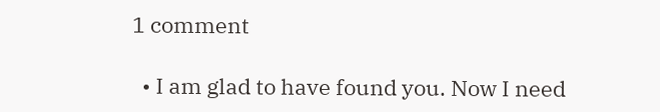1 comment

  • I am glad to have found you. Now I need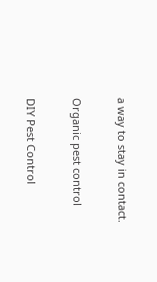a way to stay in contact.

Organic pest control

DIY Pest Control